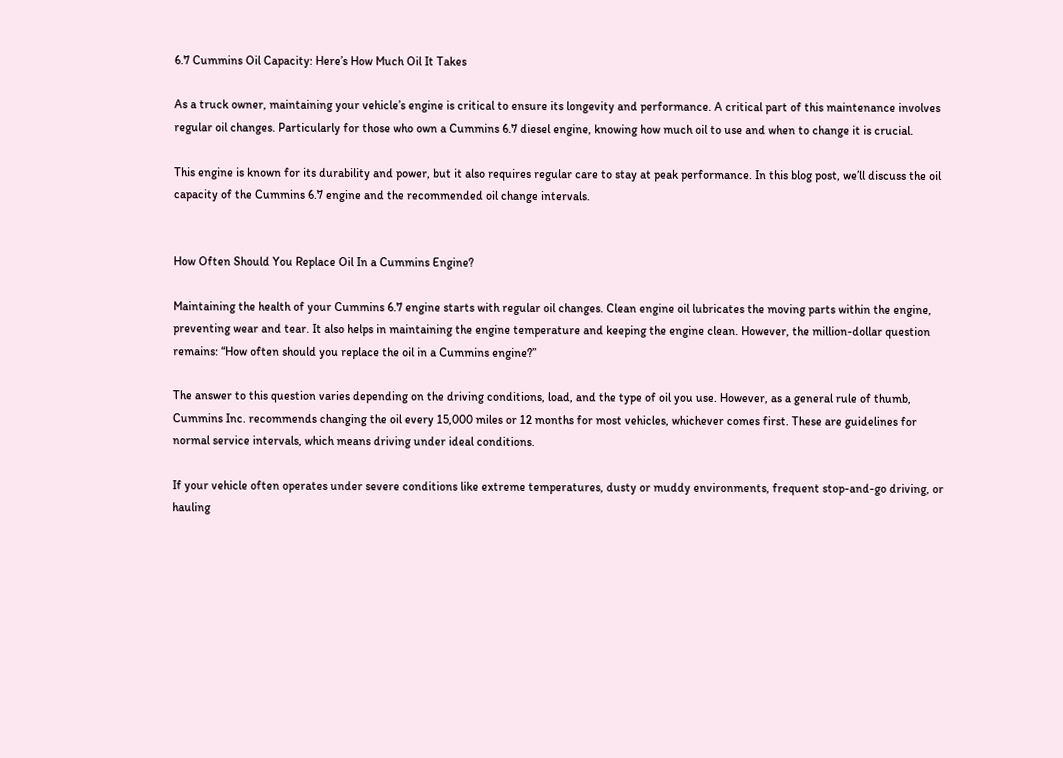6.7 Cummins Oil Capacity: Here’s How Much Oil It Takes

As a truck owner, maintaining your vehicle’s engine is critical to ensure its longevity and performance. A critical part of this maintenance involves regular oil changes. Particularly for those who own a Cummins 6.7 diesel engine, knowing how much oil to use and when to change it is crucial.

This engine is known for its durability and power, but it also requires regular care to stay at peak performance. In this blog post, we’ll discuss the oil capacity of the Cummins 6.7 engine and the recommended oil change intervals.


How Often Should You Replace Oil In a Cummins Engine?

Maintaining the health of your Cummins 6.7 engine starts with regular oil changes. Clean engine oil lubricates the moving parts within the engine, preventing wear and tear. It also helps in maintaining the engine temperature and keeping the engine clean. However, the million-dollar question remains: “How often should you replace the oil in a Cummins engine?”

The answer to this question varies depending on the driving conditions, load, and the type of oil you use. However, as a general rule of thumb, Cummins Inc. recommends changing the oil every 15,000 miles or 12 months for most vehicles, whichever comes first. These are guidelines for normal service intervals, which means driving under ideal conditions.

If your vehicle often operates under severe conditions like extreme temperatures, dusty or muddy environments, frequent stop-and-go driving, or hauling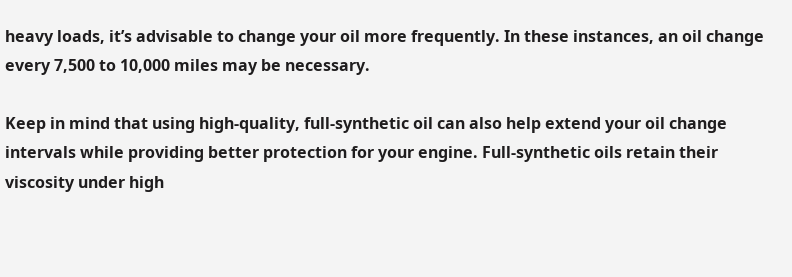heavy loads, it’s advisable to change your oil more frequently. In these instances, an oil change every 7,500 to 10,000 miles may be necessary.

Keep in mind that using high-quality, full-synthetic oil can also help extend your oil change intervals while providing better protection for your engine. Full-synthetic oils retain their viscosity under high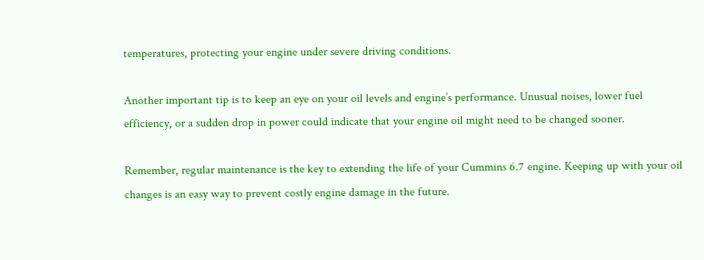temperatures, protecting your engine under severe driving conditions.

Another important tip is to keep an eye on your oil levels and engine’s performance. Unusual noises, lower fuel efficiency, or a sudden drop in power could indicate that your engine oil might need to be changed sooner.

Remember, regular maintenance is the key to extending the life of your Cummins 6.7 engine. Keeping up with your oil changes is an easy way to prevent costly engine damage in the future.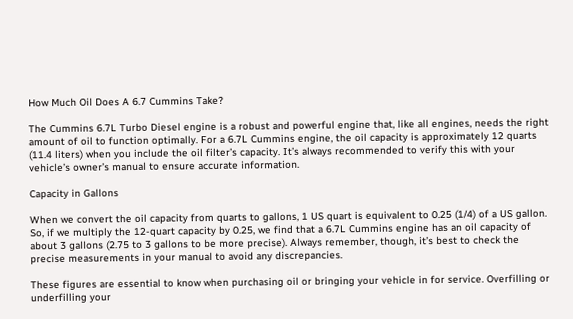How Much Oil Does A 6.7 Cummins Take?

The Cummins 6.7L Turbo Diesel engine is a robust and powerful engine that, like all engines, needs the right amount of oil to function optimally. For a 6.7L Cummins engine, the oil capacity is approximately 12 quarts (11.4 liters) when you include the oil filter’s capacity. It’s always recommended to verify this with your vehicle’s owner’s manual to ensure accurate information.

Capacity in Gallons

When we convert the oil capacity from quarts to gallons, 1 US quart is equivalent to 0.25 (1/4) of a US gallon. So, if we multiply the 12-quart capacity by 0.25, we find that a 6.7L Cummins engine has an oil capacity of about 3 gallons (2.75 to 3 gallons to be more precise). Always remember, though, it’s best to check the precise measurements in your manual to avoid any discrepancies.

These figures are essential to know when purchasing oil or bringing your vehicle in for service. Overfilling or underfilling your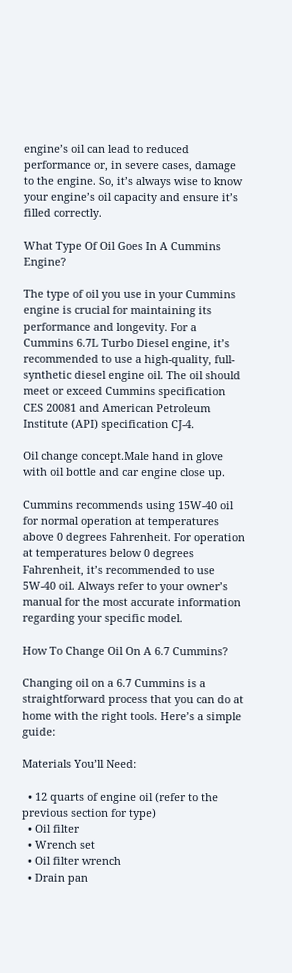engine’s oil can lead to reduced performance or, in severe cases, damage to the engine. So, it’s always wise to know your engine’s oil capacity and ensure it’s filled correctly.

What Type Of Oil Goes In A Cummins Engine?

The type of oil you use in your Cummins engine is crucial for maintaining its performance and longevity. For a Cummins 6.7L Turbo Diesel engine, it’s recommended to use a high-quality, full-synthetic diesel engine oil. The oil should meet or exceed Cummins specification CES 20081 and American Petroleum Institute (API) specification CJ-4.

Oil change concept.Male hand in glove with oil bottle and car engine close up.

Cummins recommends using 15W-40 oil for normal operation at temperatures above 0 degrees Fahrenheit. For operation at temperatures below 0 degrees Fahrenheit, it’s recommended to use 5W-40 oil. Always refer to your owner’s manual for the most accurate information regarding your specific model.

How To Change Oil On A 6.7 Cummins?

Changing oil on a 6.7 Cummins is a straightforward process that you can do at home with the right tools. Here’s a simple guide:

Materials You’ll Need:

  • 12 quarts of engine oil (refer to the previous section for type)
  • Oil filter
  • Wrench set
  • Oil filter wrench
  • Drain pan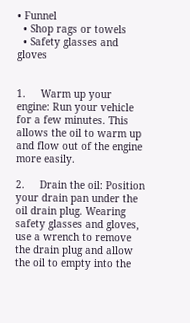• Funnel
  • Shop rags or towels
  • Safety glasses and gloves


1.     Warm up your engine: Run your vehicle for a few minutes. This allows the oil to warm up and flow out of the engine more easily.

2.     Drain the oil: Position your drain pan under the oil drain plug. Wearing safety glasses and gloves, use a wrench to remove the drain plug and allow the oil to empty into the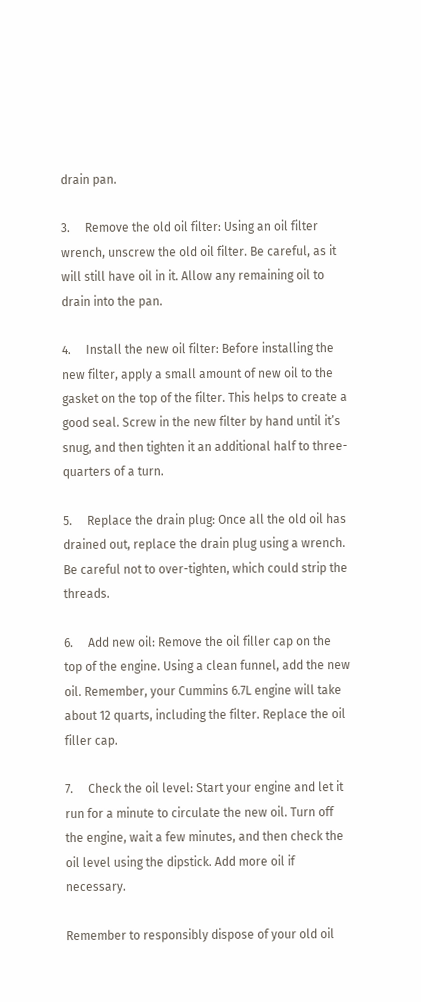drain pan.

3.     Remove the old oil filter: Using an oil filter wrench, unscrew the old oil filter. Be careful, as it will still have oil in it. Allow any remaining oil to drain into the pan.

4.     Install the new oil filter: Before installing the new filter, apply a small amount of new oil to the gasket on the top of the filter. This helps to create a good seal. Screw in the new filter by hand until it’s snug, and then tighten it an additional half to three-quarters of a turn.

5.     Replace the drain plug: Once all the old oil has drained out, replace the drain plug using a wrench. Be careful not to over-tighten, which could strip the threads.

6.     Add new oil: Remove the oil filler cap on the top of the engine. Using a clean funnel, add the new oil. Remember, your Cummins 6.7L engine will take about 12 quarts, including the filter. Replace the oil filler cap.

7.     Check the oil level: Start your engine and let it run for a minute to circulate the new oil. Turn off the engine, wait a few minutes, and then check the oil level using the dipstick. Add more oil if necessary.

Remember to responsibly dispose of your old oil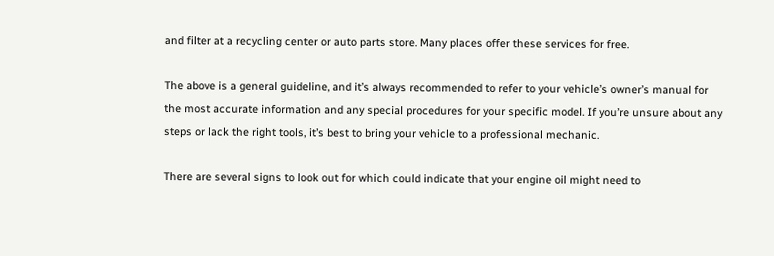and filter at a recycling center or auto parts store. Many places offer these services for free.

The above is a general guideline, and it’s always recommended to refer to your vehicle’s owner’s manual for the most accurate information and any special procedures for your specific model. If you’re unsure about any steps or lack the right tools, it’s best to bring your vehicle to a professional mechanic.

There are several signs to look out for which could indicate that your engine oil might need to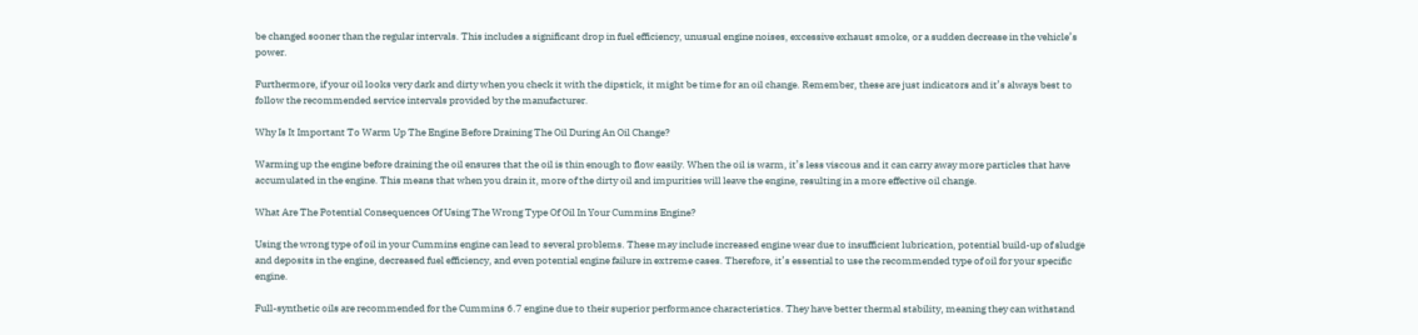be changed sooner than the regular intervals. This includes a significant drop in fuel efficiency, unusual engine noises, excessive exhaust smoke, or a sudden decrease in the vehicle’s power.

Furthermore, if your oil looks very dark and dirty when you check it with the dipstick, it might be time for an oil change. Remember, these are just indicators and it’s always best to follow the recommended service intervals provided by the manufacturer.

Why Is It Important To Warm Up The Engine Before Draining The Oil During An Oil Change?

Warming up the engine before draining the oil ensures that the oil is thin enough to flow easily. When the oil is warm, it’s less viscous and it can carry away more particles that have accumulated in the engine. This means that when you drain it, more of the dirty oil and impurities will leave the engine, resulting in a more effective oil change.

What Are The Potential Consequences Of Using The Wrong Type Of Oil In Your Cummins Engine?

Using the wrong type of oil in your Cummins engine can lead to several problems. These may include increased engine wear due to insufficient lubrication, potential build-up of sludge and deposits in the engine, decreased fuel efficiency, and even potential engine failure in extreme cases. Therefore, it’s essential to use the recommended type of oil for your specific engine.

Full-synthetic oils are recommended for the Cummins 6.7 engine due to their superior performance characteristics. They have better thermal stability, meaning they can withstand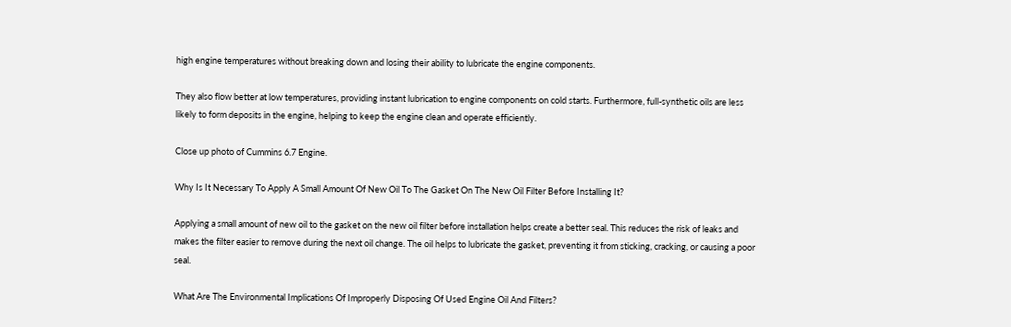high engine temperatures without breaking down and losing their ability to lubricate the engine components.

They also flow better at low temperatures, providing instant lubrication to engine components on cold starts. Furthermore, full-synthetic oils are less likely to form deposits in the engine, helping to keep the engine clean and operate efficiently.

Close up photo of Cummins 6.7 Engine.

Why Is It Necessary To Apply A Small Amount Of New Oil To The Gasket On The New Oil Filter Before Installing It?

Applying a small amount of new oil to the gasket on the new oil filter before installation helps create a better seal. This reduces the risk of leaks and makes the filter easier to remove during the next oil change. The oil helps to lubricate the gasket, preventing it from sticking, cracking, or causing a poor seal.

What Are The Environmental Implications Of Improperly Disposing Of Used Engine Oil And Filters?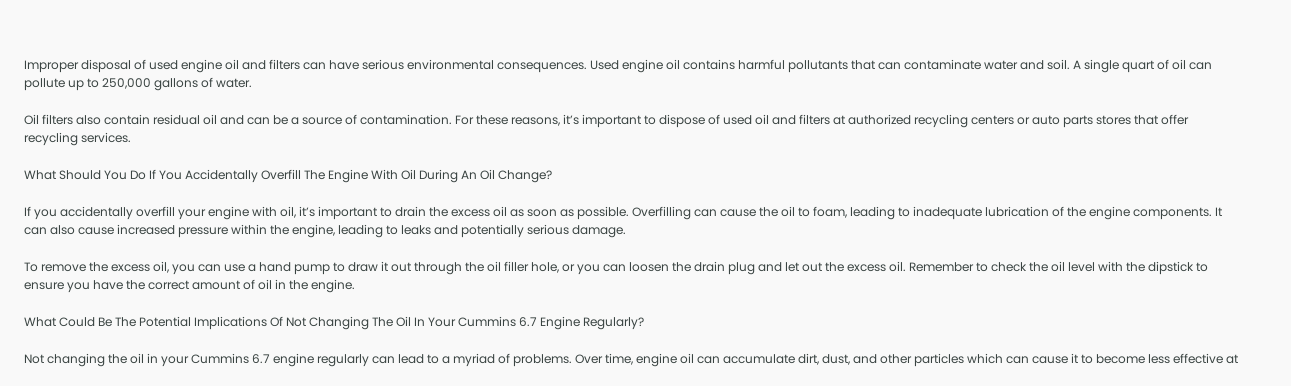Improper disposal of used engine oil and filters can have serious environmental consequences. Used engine oil contains harmful pollutants that can contaminate water and soil. A single quart of oil can pollute up to 250,000 gallons of water.

Oil filters also contain residual oil and can be a source of contamination. For these reasons, it’s important to dispose of used oil and filters at authorized recycling centers or auto parts stores that offer recycling services.

What Should You Do If You Accidentally Overfill The Engine With Oil During An Oil Change?

If you accidentally overfill your engine with oil, it’s important to drain the excess oil as soon as possible. Overfilling can cause the oil to foam, leading to inadequate lubrication of the engine components. It can also cause increased pressure within the engine, leading to leaks and potentially serious damage.

To remove the excess oil, you can use a hand pump to draw it out through the oil filler hole, or you can loosen the drain plug and let out the excess oil. Remember to check the oil level with the dipstick to ensure you have the correct amount of oil in the engine.

What Could Be The Potential Implications Of Not Changing The Oil In Your Cummins 6.7 Engine Regularly?

Not changing the oil in your Cummins 6.7 engine regularly can lead to a myriad of problems. Over time, engine oil can accumulate dirt, dust, and other particles which can cause it to become less effective at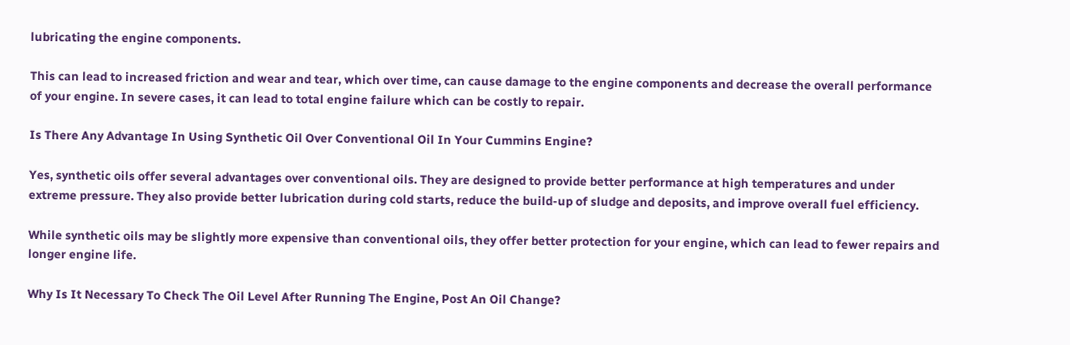lubricating the engine components.

This can lead to increased friction and wear and tear, which over time, can cause damage to the engine components and decrease the overall performance of your engine. In severe cases, it can lead to total engine failure which can be costly to repair.

Is There Any Advantage In Using Synthetic Oil Over Conventional Oil In Your Cummins Engine?

Yes, synthetic oils offer several advantages over conventional oils. They are designed to provide better performance at high temperatures and under extreme pressure. They also provide better lubrication during cold starts, reduce the build-up of sludge and deposits, and improve overall fuel efficiency.

While synthetic oils may be slightly more expensive than conventional oils, they offer better protection for your engine, which can lead to fewer repairs and longer engine life.

Why Is It Necessary To Check The Oil Level After Running The Engine, Post An Oil Change?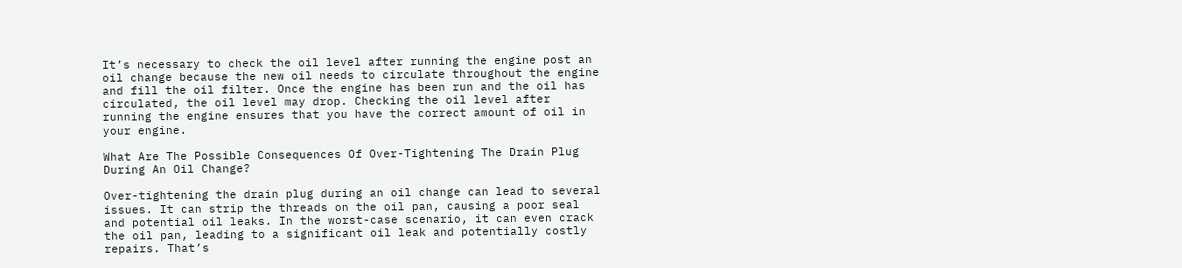It’s necessary to check the oil level after running the engine post an oil change because the new oil needs to circulate throughout the engine and fill the oil filter. Once the engine has been run and the oil has circulated, the oil level may drop. Checking the oil level after running the engine ensures that you have the correct amount of oil in your engine.

What Are The Possible Consequences Of Over-Tightening The Drain Plug During An Oil Change?

Over-tightening the drain plug during an oil change can lead to several issues. It can strip the threads on the oil pan, causing a poor seal and potential oil leaks. In the worst-case scenario, it can even crack the oil pan, leading to a significant oil leak and potentially costly repairs. That’s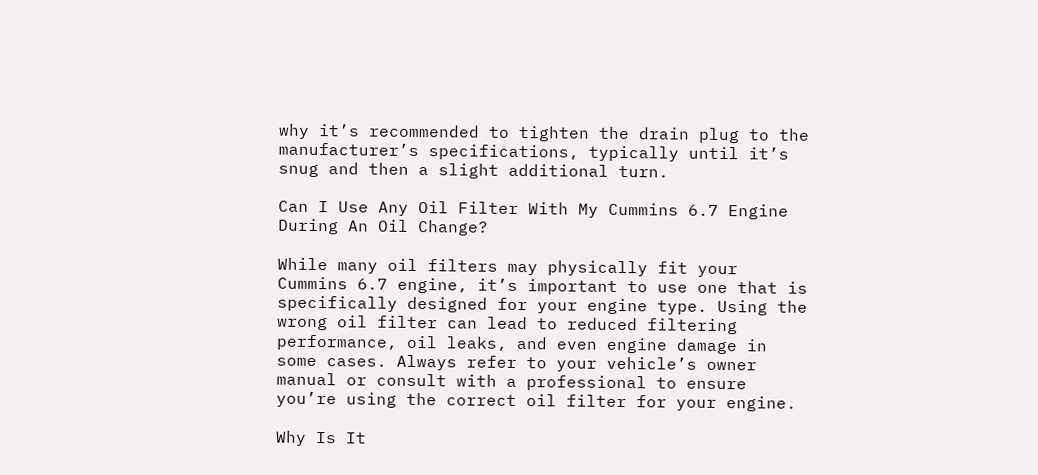why it’s recommended to tighten the drain plug to the manufacturer’s specifications, typically until it’s snug and then a slight additional turn.

Can I Use Any Oil Filter With My Cummins 6.7 Engine During An Oil Change?

While many oil filters may physically fit your Cummins 6.7 engine, it’s important to use one that is specifically designed for your engine type. Using the wrong oil filter can lead to reduced filtering performance, oil leaks, and even engine damage in some cases. Always refer to your vehicle’s owner manual or consult with a professional to ensure you’re using the correct oil filter for your engine.

Why Is It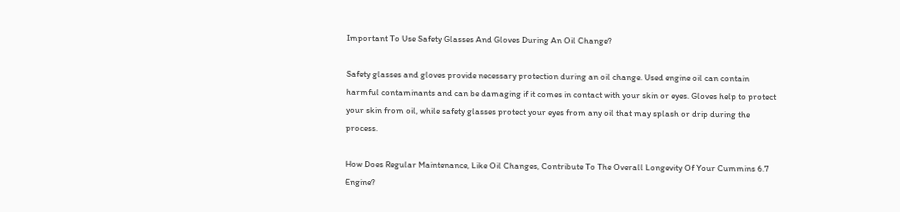Important To Use Safety Glasses And Gloves During An Oil Change?

Safety glasses and gloves provide necessary protection during an oil change. Used engine oil can contain harmful contaminants and can be damaging if it comes in contact with your skin or eyes. Gloves help to protect your skin from oil, while safety glasses protect your eyes from any oil that may splash or drip during the process.

How Does Regular Maintenance, Like Oil Changes, Contribute To The Overall Longevity Of Your Cummins 6.7 Engine?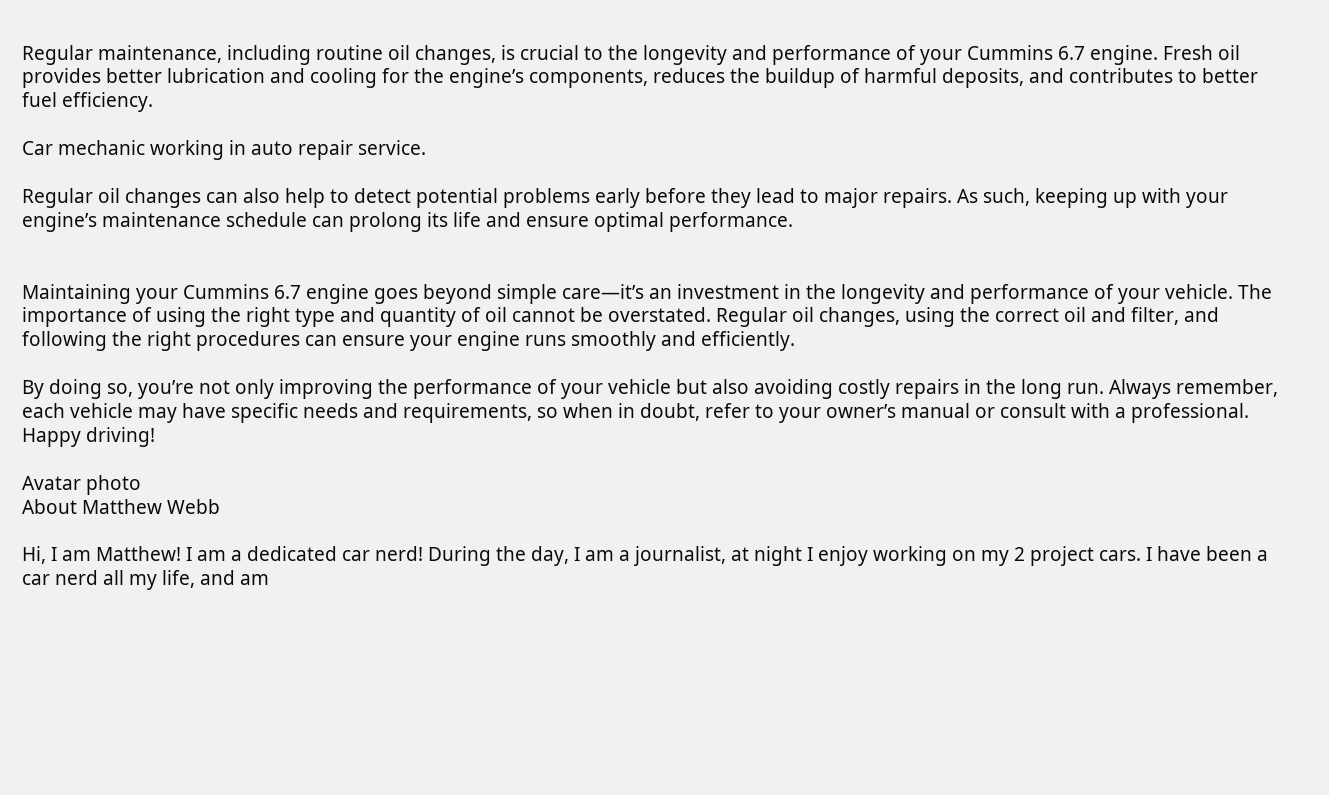Regular maintenance, including routine oil changes, is crucial to the longevity and performance of your Cummins 6.7 engine. Fresh oil provides better lubrication and cooling for the engine’s components, reduces the buildup of harmful deposits, and contributes to better fuel efficiency.

Car mechanic working in auto repair service.

Regular oil changes can also help to detect potential problems early before they lead to major repairs. As such, keeping up with your engine’s maintenance schedule can prolong its life and ensure optimal performance.


Maintaining your Cummins 6.7 engine goes beyond simple care—it’s an investment in the longevity and performance of your vehicle. The importance of using the right type and quantity of oil cannot be overstated. Regular oil changes, using the correct oil and filter, and following the right procedures can ensure your engine runs smoothly and efficiently.

By doing so, you’re not only improving the performance of your vehicle but also avoiding costly repairs in the long run. Always remember, each vehicle may have specific needs and requirements, so when in doubt, refer to your owner’s manual or consult with a professional. Happy driving!

Avatar photo
About Matthew Webb

Hi, I am Matthew! I am a dedicated car nerd! During the day, I am a journalist, at night I enjoy working on my 2 project cars. I have been a car nerd all my life, and am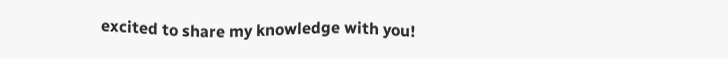excited to share my knowledge with you!